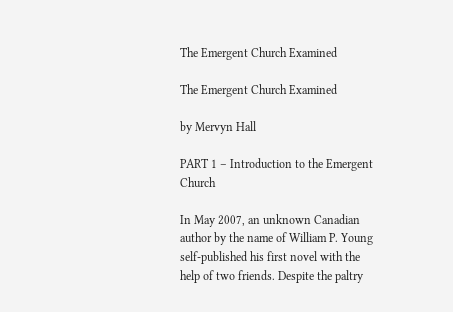The Emergent Church Examined

The Emergent Church Examined

by Mervyn Hall

PART 1 – Introduction to the Emergent Church

In May 2007, an unknown Canadian author by the name of William P. Young self-published his first novel with the help of two friends. Despite the paltry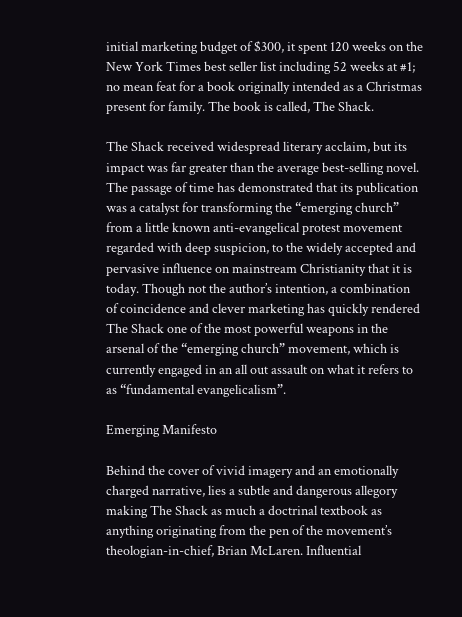initial marketing budget of $300, it spent 120 weeks on the New York Times best seller list including 52 weeks at #1; no mean feat for a book originally intended as a Christmas present for family. The book is called, The Shack.

The Shack received widespread literary acclaim, but its impact was far greater than the average best-selling novel. The passage of time has demonstrated that its publication was a catalyst for transforming the “emerging church” from a little known anti-evangelical protest movement regarded with deep suspicion, to the widely accepted and pervasive influence on mainstream Christianity that it is today. Though not the author’s intention, a combination of coincidence and clever marketing has quickly rendered The Shack one of the most powerful weapons in the arsenal of the “emerging church” movement, which is currently engaged in an all out assault on what it refers to as “fundamental evangelicalism”.

Emerging Manifesto

Behind the cover of vivid imagery and an emotionally charged narrative, lies a subtle and dangerous allegory making The Shack as much a doctrinal textbook as anything originating from the pen of the movement’s theologian-in-chief, Brian McLaren. Influential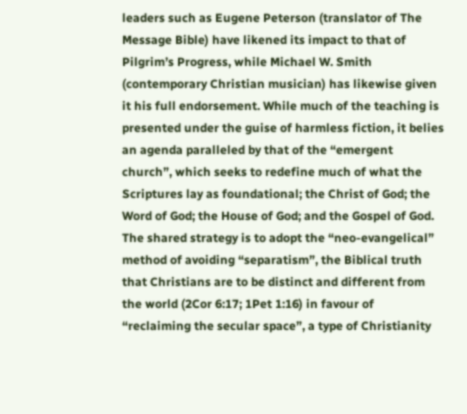leaders such as Eugene Peterson (translator of The Message Bible) have likened its impact to that of Pilgrim’s Progress, while Michael W. Smith (contemporary Christian musician) has likewise given it his full endorsement. While much of the teaching is presented under the guise of harmless fiction, it belies an agenda paralleled by that of the “emergent church”, which seeks to redefine much of what the Scriptures lay as foundational; the Christ of God; the Word of God; the House of God; and the Gospel of God. The shared strategy is to adopt the “neo-evangelical” method of avoiding “separatism”, the Biblical truth that Christians are to be distinct and different from the world (2Cor 6:17; 1Pet 1:16) in favour of “reclaiming the secular space”, a type of Christianity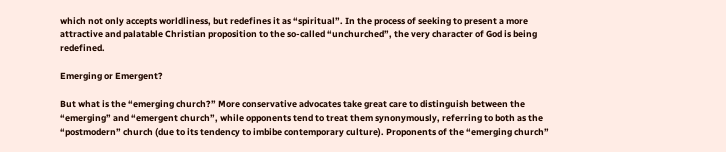which not only accepts worldliness, but redefines it as “spiritual”. In the process of seeking to present a more attractive and palatable Christian proposition to the so-called “unchurched”, the very character of God is being redefined.

Emerging or Emergent?

But what is the “emerging church?” More conservative advocates take great care to distinguish between the “emerging” and “emergent church”, while opponents tend to treat them synonymously, referring to both as the “postmodern” church (due to its tendency to imbibe contemporary culture). Proponents of the “emerging church”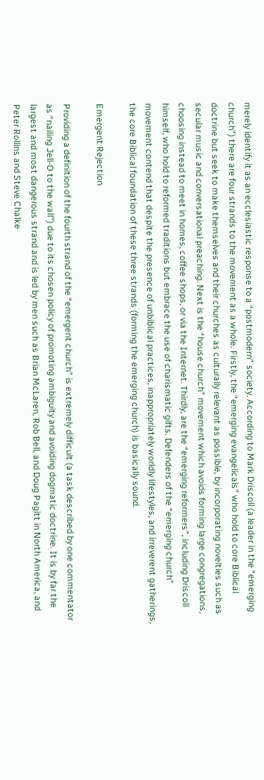merely identify it as an ecclesiastic response to a “postmodern” society. According to Mark Driscoll (a leader in the “emerging church”) there are four strands to the movement as a whole. Firstly, the “emerging evangelicals” who hold to core Biblical doctrine but seek to make themselves and their churches as culturally relevant as possible, by incorporating novelties such as secular music and conversational preaching. Next is the “house church” movement which avoids forming large congregations, choosing instead to meet in homes, coffee shops, or via the Internet. Thirdly, are the “emerging reformers”, including Driscoll himself, who hold to reformed traditions but embrace the use of charismatic gifts. Defenders of the “emerging church” movement contend that despite the presence of unbiblical practices, inappropriately worldly lifestyles, and irreverent gatherings, the core Biblical foundation of these three strands (forming the emerging church) is basically sound.

Emergent Rejection

Providing a definition of the fourth strand of the “emergent church” is extremely difficult (a task described by one commentator as “nailing Jell-O to the wall”) due to its chosen policy of promoting ambiguity and avoiding dogmatic doctrine. It is by far the largest and most dangerous strand and is led by men such as Brian McLaren, Rob Bell, and Doug Pagitt in North America, and Peter Rollins and Steve Chalke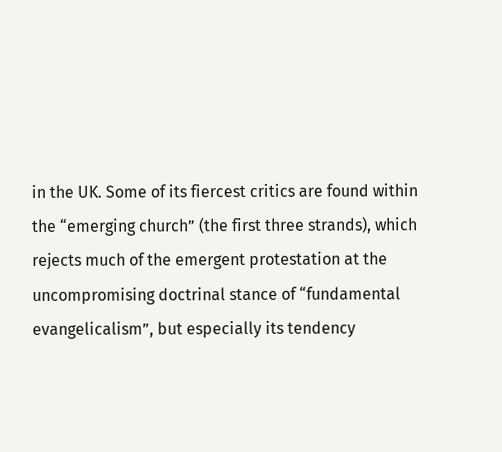in the UK. Some of its fiercest critics are found within the “emerging church” (the first three strands), which rejects much of the emergent protestation at the uncompromising doctrinal stance of “fundamental evangelicalism”, but especially its tendency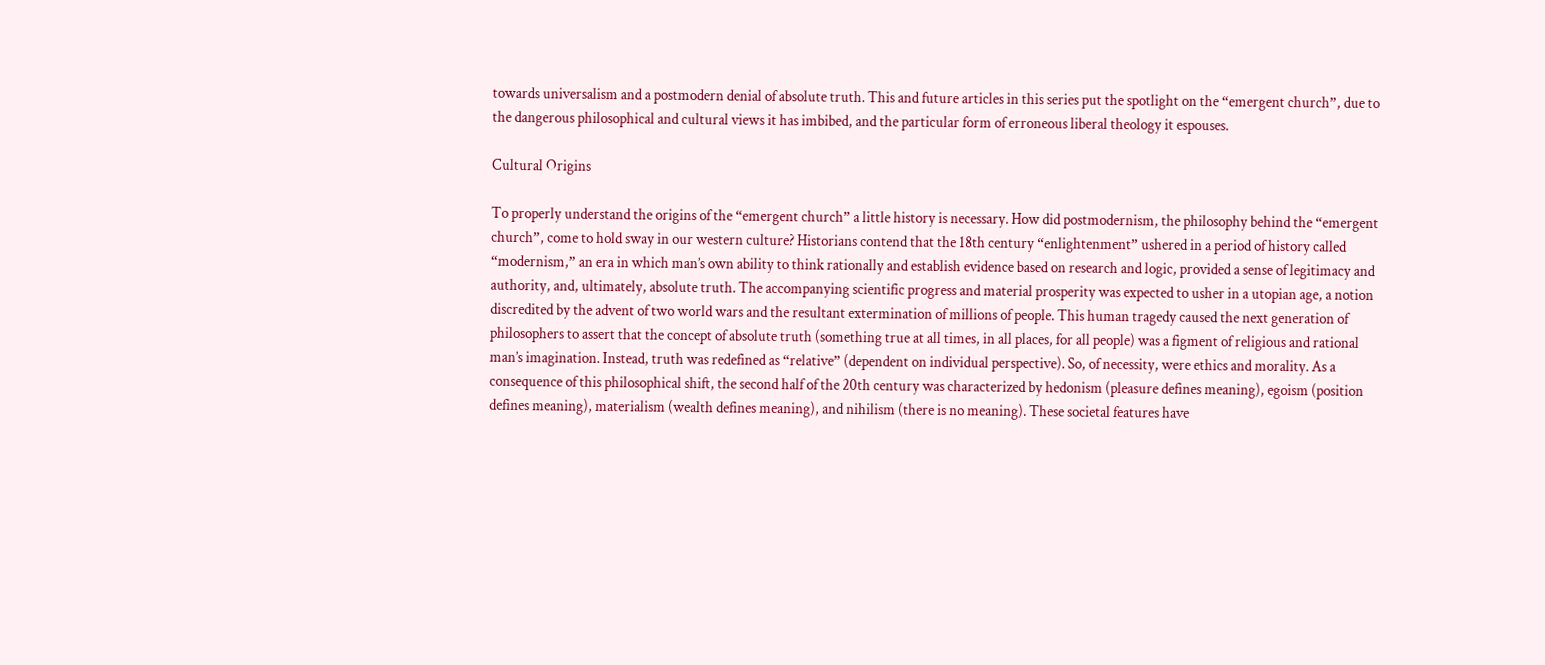towards universalism and a postmodern denial of absolute truth. This and future articles in this series put the spotlight on the “emergent church”, due to the dangerous philosophical and cultural views it has imbibed, and the particular form of erroneous liberal theology it espouses.

Cultural Origins

To properly understand the origins of the “emergent church” a little history is necessary. How did postmodernism, the philosophy behind the “emergent church”, come to hold sway in our western culture? Historians contend that the 18th century “enlightenment” ushered in a period of history called “modernism,” an era in which man’s own ability to think rationally and establish evidence based on research and logic, provided a sense of legitimacy and authority, and, ultimately, absolute truth. The accompanying scientific progress and material prosperity was expected to usher in a utopian age, a notion discredited by the advent of two world wars and the resultant extermination of millions of people. This human tragedy caused the next generation of philosophers to assert that the concept of absolute truth (something true at all times, in all places, for all people) was a figment of religious and rational man’s imagination. Instead, truth was redefined as “relative” (dependent on individual perspective). So, of necessity, were ethics and morality. As a consequence of this philosophical shift, the second half of the 20th century was characterized by hedonism (pleasure defines meaning), egoism (position defines meaning), materialism (wealth defines meaning), and nihilism (there is no meaning). These societal features have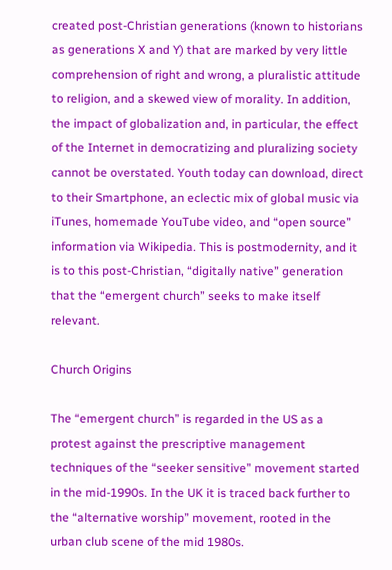created post-Christian generations (known to historians as generations X and Y) that are marked by very little comprehension of right and wrong, a pluralistic attitude to religion, and a skewed view of morality. In addition, the impact of globalization and, in particular, the effect of the Internet in democratizing and pluralizing society cannot be overstated. Youth today can download, direct to their Smartphone, an eclectic mix of global music via iTunes, homemade YouTube video, and “open source” information via Wikipedia. This is postmodernity, and it is to this post-Christian, “digitally native” generation that the “emergent church” seeks to make itself relevant.

Church Origins

The “emergent church” is regarded in the US as a protest against the prescriptive management techniques of the “seeker sensitive” movement started in the mid-1990s. In the UK it is traced back further to the “alternative worship” movement, rooted in the urban club scene of the mid 1980s.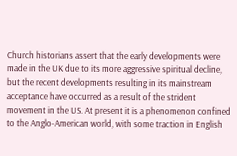Church historians assert that the early developments were made in the UK due to its more aggressive spiritual decline, but the recent developments resulting in its mainstream acceptance have occurred as a result of the strident movement in the US. At present it is a phenomenon confined to the Anglo-American world, with some traction in English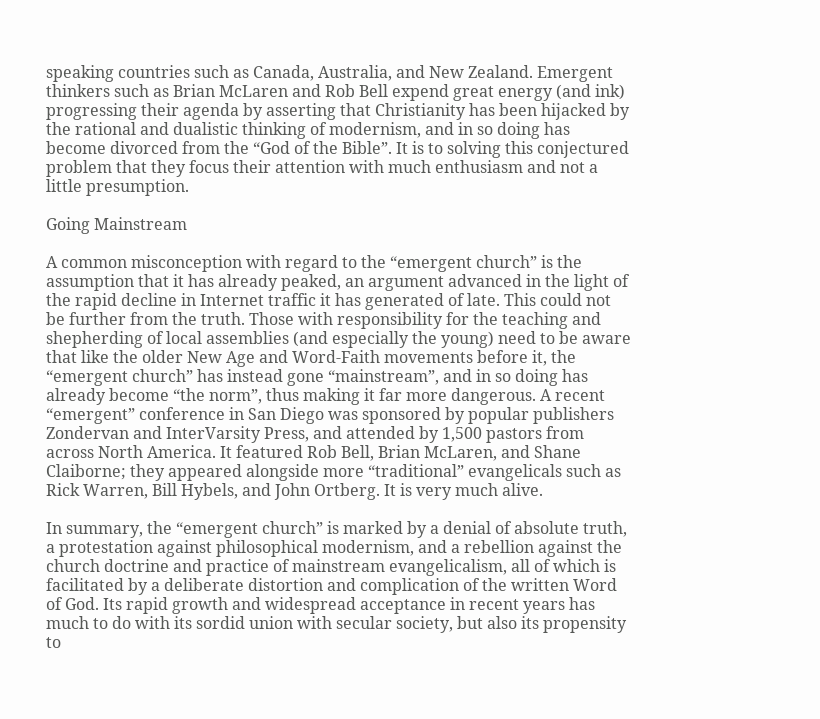speaking countries such as Canada, Australia, and New Zealand. Emergent thinkers such as Brian McLaren and Rob Bell expend great energy (and ink) progressing their agenda by asserting that Christianity has been hijacked by the rational and dualistic thinking of modernism, and in so doing has become divorced from the “God of the Bible”. It is to solving this conjectured problem that they focus their attention with much enthusiasm and not a little presumption.

Going Mainstream

A common misconception with regard to the “emergent church” is the assumption that it has already peaked, an argument advanced in the light of the rapid decline in Internet traffic it has generated of late. This could not be further from the truth. Those with responsibility for the teaching and shepherding of local assemblies (and especially the young) need to be aware that like the older New Age and Word-Faith movements before it, the “emergent church” has instead gone “mainstream”, and in so doing has already become “the norm”, thus making it far more dangerous. A recent “emergent” conference in San Diego was sponsored by popular publishers Zondervan and InterVarsity Press, and attended by 1,500 pastors from across North America. It featured Rob Bell, Brian McLaren, and Shane Claiborne; they appeared alongside more “traditional” evangelicals such as Rick Warren, Bill Hybels, and John Ortberg. It is very much alive.

In summary, the “emergent church” is marked by a denial of absolute truth, a protestation against philosophical modernism, and a rebellion against the church doctrine and practice of mainstream evangelicalism, all of which is facilitated by a deliberate distortion and complication of the written Word of God. Its rapid growth and widespread acceptance in recent years has much to do with its sordid union with secular society, but also its propensity to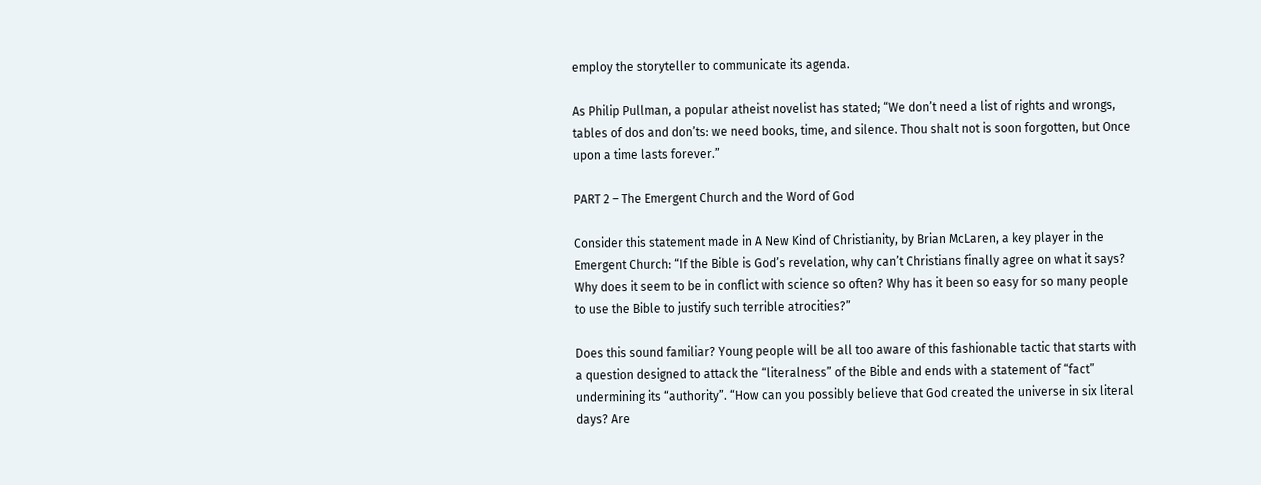employ the storyteller to communicate its agenda.

As Philip Pullman, a popular atheist novelist has stated; “We don’t need a list of rights and wrongs, tables of dos and don’ts: we need books, time, and silence. Thou shalt not is soon forgotten, but Once upon a time lasts forever.”

PART 2 – The Emergent Church and the Word of God

Consider this statement made in A New Kind of Christianity, by Brian McLaren, a key player in the Emergent Church: “If the Bible is God’s revelation, why can’t Christians finally agree on what it says? Why does it seem to be in conflict with science so often? Why has it been so easy for so many people to use the Bible to justify such terrible atrocities?”

Does this sound familiar? Young people will be all too aware of this fashionable tactic that starts with a question designed to attack the “literalness” of the Bible and ends with a statement of “fact” undermining its “authority”. “How can you possibly believe that God created the universe in six literal days? Are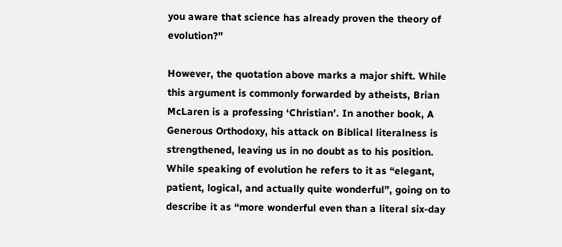you aware that science has already proven the theory of evolution?”

However, the quotation above marks a major shift. While this argument is commonly forwarded by atheists, Brian McLaren is a professing ‘Christian’. In another book, A Generous Orthodoxy, his attack on Biblical literalness is strengthened, leaving us in no doubt as to his position. While speaking of evolution he refers to it as “elegant, patient, logical, and actually quite wonderful”, going on to describe it as “more wonderful even than a literal six-day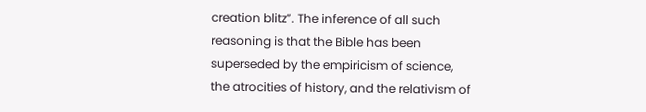creation blitz”. The inference of all such reasoning is that the Bible has been superseded by the empiricism of science, the atrocities of history, and the relativism of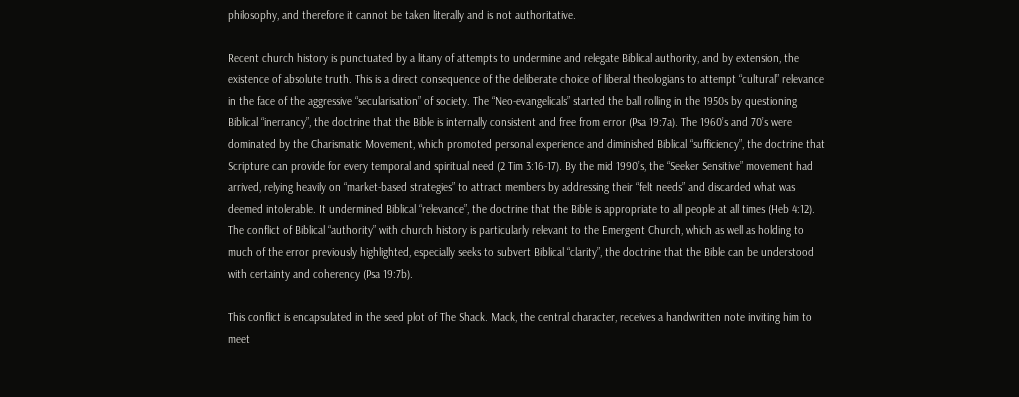philosophy, and therefore it cannot be taken literally and is not authoritative.

Recent church history is punctuated by a litany of attempts to undermine and relegate Biblical authority, and by extension, the existence of absolute truth. This is a direct consequence of the deliberate choice of liberal theologians to attempt “cultural” relevance in the face of the aggressive “secularisation” of society. The “Neo-evangelicals” started the ball rolling in the 1950s by questioning Biblical “inerrancy”, the doctrine that the Bible is internally consistent and free from error (Psa 19:7a). The 1960’s and 70’s were dominated by the Charismatic Movement, which promoted personal experience and diminished Biblical “sufficiency”, the doctrine that Scripture can provide for every temporal and spiritual need (2 Tim 3:16-17). By the mid 1990’s, the “Seeker Sensitive” movement had arrived, relying heavily on “market-based strategies” to attract members by addressing their “felt needs” and discarded what was deemed intolerable. It undermined Biblical “relevance”, the doctrine that the Bible is appropriate to all people at all times (Heb 4:12). The conflict of Biblical “authority” with church history is particularly relevant to the Emergent Church, which as well as holding to much of the error previously highlighted, especially seeks to subvert Biblical “clarity”, the doctrine that the Bible can be understood with certainty and coherency (Psa 19:7b).

This conflict is encapsulated in the seed plot of The Shack. Mack, the central character, receives a handwritten note inviting him to meet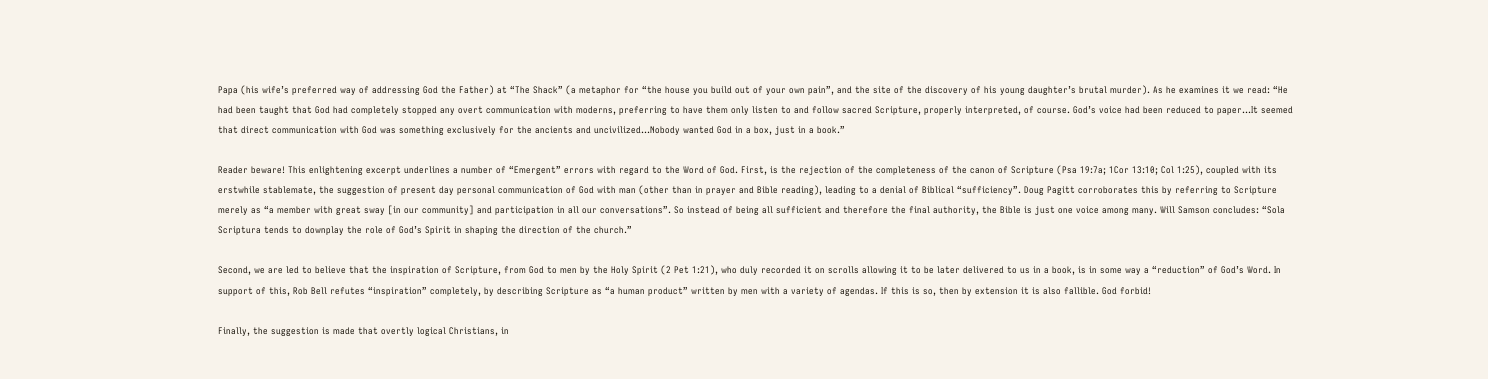Papa (his wife’s preferred way of addressing God the Father) at “The Shack” (a metaphor for “the house you build out of your own pain”, and the site of the discovery of his young daughter’s brutal murder). As he examines it we read: “He had been taught that God had completely stopped any overt communication with moderns, preferring to have them only listen to and follow sacred Scripture, properly interpreted, of course. God’s voice had been reduced to paper…It seemed that direct communication with God was something exclusively for the ancients and uncivilized…Nobody wanted God in a box, just in a book.”

Reader beware! This enlightening excerpt underlines a number of “Emergent” errors with regard to the Word of God. First, is the rejection of the completeness of the canon of Scripture (Psa 19:7a; 1Cor 13:10; Col 1:25), coupled with its erstwhile stablemate, the suggestion of present day personal communication of God with man (other than in prayer and Bible reading), leading to a denial of Biblical “sufficiency”. Doug Pagitt corroborates this by referring to Scripture merely as “a member with great sway [in our community] and participation in all our conversations”. So instead of being all sufficient and therefore the final authority, the Bible is just one voice among many. Will Samson concludes: “Sola Scriptura tends to downplay the role of God’s Spirit in shaping the direction of the church.”

Second, we are led to believe that the inspiration of Scripture, from God to men by the Holy Spirit (2 Pet 1:21), who duly recorded it on scrolls allowing it to be later delivered to us in a book, is in some way a “reduction” of God’s Word. In support of this, Rob Bell refutes “inspiration” completely, by describing Scripture as “a human product” written by men with a variety of agendas. If this is so, then by extension it is also fallible. God forbid!

Finally, the suggestion is made that overtly logical Christians, in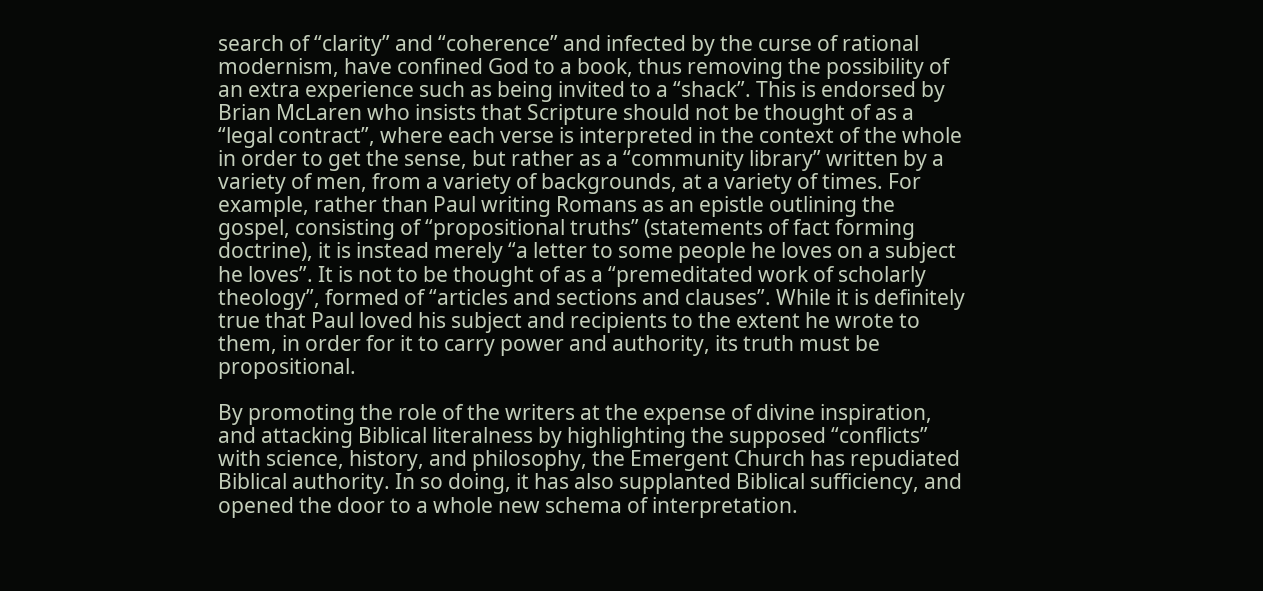search of “clarity” and “coherence” and infected by the curse of rational modernism, have confined God to a book, thus removing the possibility of an extra experience such as being invited to a “shack”. This is endorsed by Brian McLaren who insists that Scripture should not be thought of as a “legal contract”, where each verse is interpreted in the context of the whole in order to get the sense, but rather as a “community library” written by a variety of men, from a variety of backgrounds, at a variety of times. For example, rather than Paul writing Romans as an epistle outlining the gospel, consisting of “propositional truths” (statements of fact forming doctrine), it is instead merely “a letter to some people he loves on a subject he loves”. It is not to be thought of as a “premeditated work of scholarly theology”, formed of “articles and sections and clauses”. While it is definitely true that Paul loved his subject and recipients to the extent he wrote to them, in order for it to carry power and authority, its truth must be propositional.

By promoting the role of the writers at the expense of divine inspiration, and attacking Biblical literalness by highlighting the supposed “conflicts” with science, history, and philosophy, the Emergent Church has repudiated Biblical authority. In so doing, it has also supplanted Biblical sufficiency, and opened the door to a whole new schema of interpretation.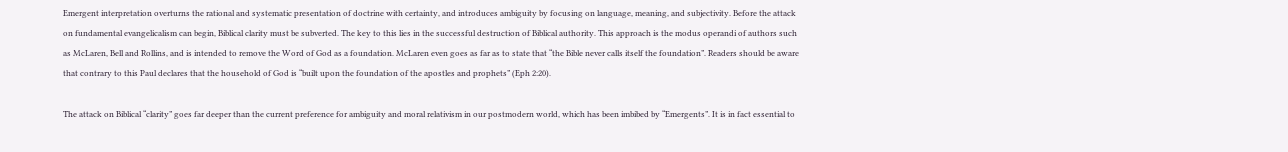Emergent interpretation overturns the rational and systematic presentation of doctrine with certainty, and introduces ambiguity by focusing on language, meaning, and subjectivity. Before the attack on fundamental evangelicalism can begin, Biblical clarity must be subverted. The key to this lies in the successful destruction of Biblical authority. This approach is the modus operandi of authors such as McLaren, Bell and Rollins, and is intended to remove the Word of God as a foundation. McLaren even goes as far as to state that “the Bible never calls itself the foundation”. Readers should be aware that contrary to this Paul declares that the household of God is “built upon the foundation of the apostles and prophets” (Eph 2:20).

The attack on Biblical “clarity” goes far deeper than the current preference for ambiguity and moral relativism in our postmodern world, which has been imbibed by “Emergents”. It is in fact essential to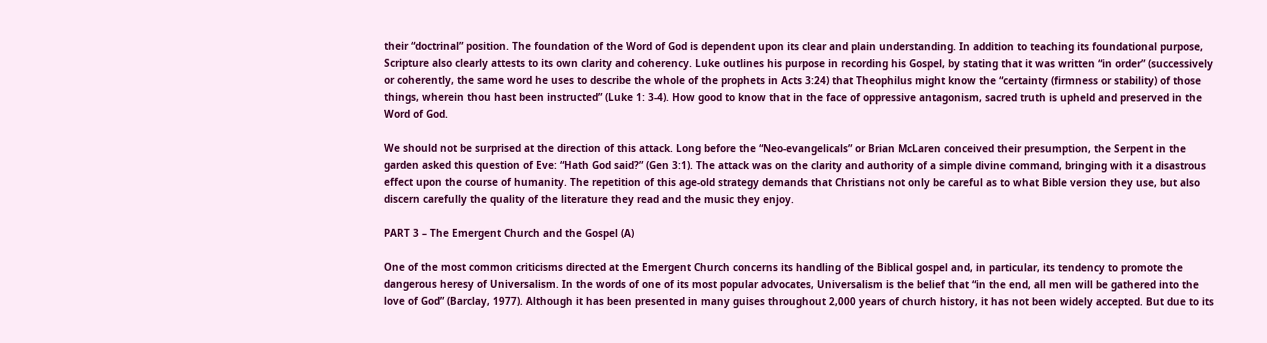their “doctrinal” position. The foundation of the Word of God is dependent upon its clear and plain understanding. In addition to teaching its foundational purpose, Scripture also clearly attests to its own clarity and coherency. Luke outlines his purpose in recording his Gospel, by stating that it was written “in order” (successively or coherently, the same word he uses to describe the whole of the prophets in Acts 3:24) that Theophilus might know the “certainty (firmness or stability) of those things, wherein thou hast been instructed” (Luke 1: 3-4). How good to know that in the face of oppressive antagonism, sacred truth is upheld and preserved in the Word of God.

We should not be surprised at the direction of this attack. Long before the “Neo-evangelicals” or Brian McLaren conceived their presumption, the Serpent in the garden asked this question of Eve: “Hath God said?” (Gen 3:1). The attack was on the clarity and authority of a simple divine command, bringing with it a disastrous effect upon the course of humanity. The repetition of this age-old strategy demands that Christians not only be careful as to what Bible version they use, but also discern carefully the quality of the literature they read and the music they enjoy.

PART 3 – The Emergent Church and the Gospel (A)

One of the most common criticisms directed at the Emergent Church concerns its handling of the Biblical gospel and, in particular, its tendency to promote the dangerous heresy of Universalism. In the words of one of its most popular advocates, Universalism is the belief that “in the end, all men will be gathered into the love of God” (Barclay, 1977). Although it has been presented in many guises throughout 2,000 years of church history, it has not been widely accepted. But due to its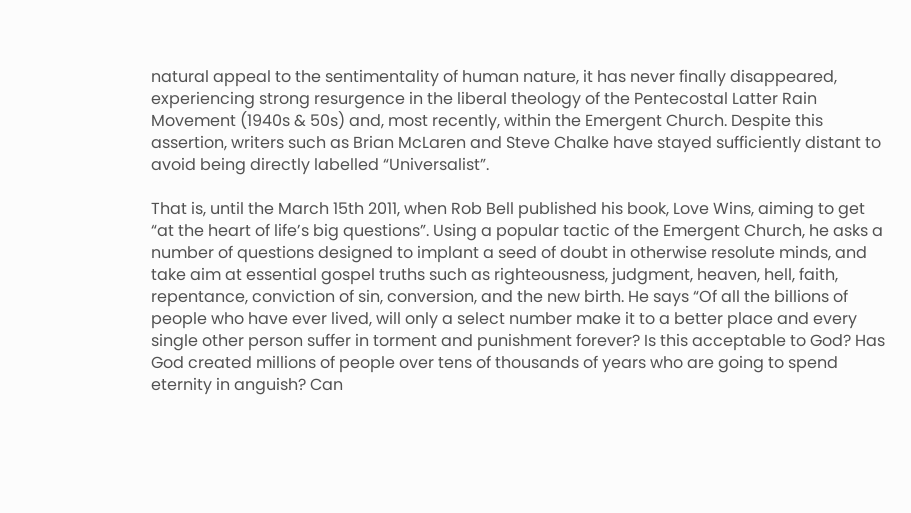natural appeal to the sentimentality of human nature, it has never finally disappeared, experiencing strong resurgence in the liberal theology of the Pentecostal Latter Rain Movement (1940s & 50s) and, most recently, within the Emergent Church. Despite this assertion, writers such as Brian McLaren and Steve Chalke have stayed sufficiently distant to avoid being directly labelled “Universalist”.

That is, until the March 15th 2011, when Rob Bell published his book, Love Wins, aiming to get “at the heart of life’s big questions”. Using a popular tactic of the Emergent Church, he asks a number of questions designed to implant a seed of doubt in otherwise resolute minds, and take aim at essential gospel truths such as righteousness, judgment, heaven, hell, faith, repentance, conviction of sin, conversion, and the new birth. He says “Of all the billions of people who have ever lived, will only a select number make it to a better place and every single other person suffer in torment and punishment forever? Is this acceptable to God? Has God created millions of people over tens of thousands of years who are going to spend eternity in anguish? Can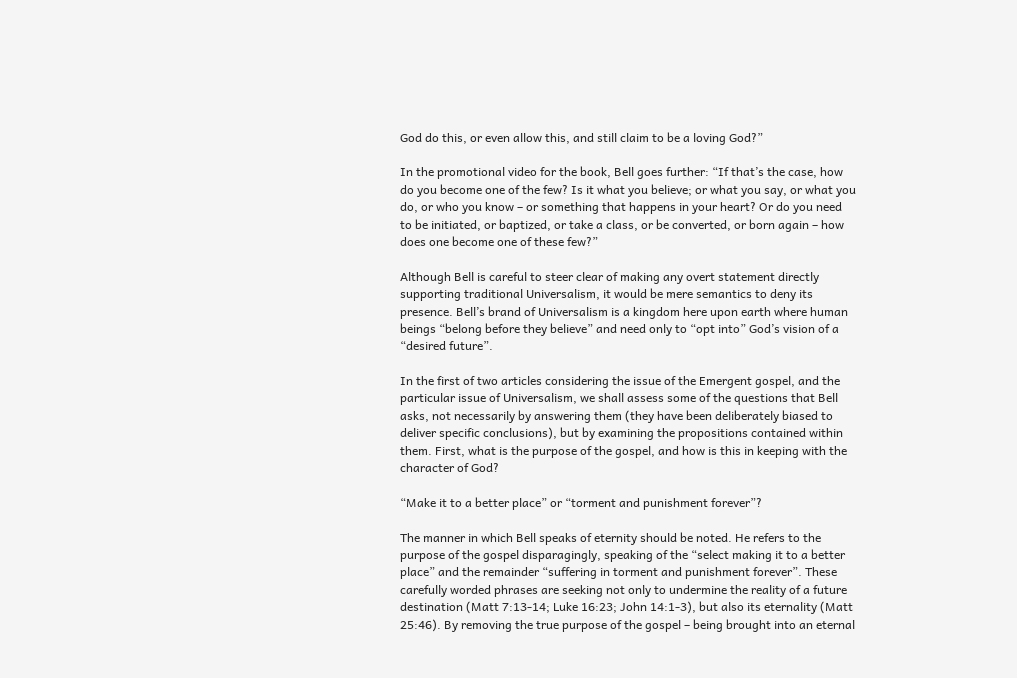God do this, or even allow this, and still claim to be a loving God?”

In the promotional video for the book, Bell goes further: “If that’s the case, how do you become one of the few? Is it what you believe; or what you say, or what you do, or who you know – or something that happens in your heart? Or do you need to be initiated, or baptized, or take a class, or be converted, or born again – how does one become one of these few?”

Although Bell is careful to steer clear of making any overt statement directly supporting traditional Universalism, it would be mere semantics to deny its presence. Bell’s brand of Universalism is a kingdom here upon earth where human beings “belong before they believe” and need only to “opt into” God’s vision of a “desired future”.

In the first of two articles considering the issue of the Emergent gospel, and the particular issue of Universalism, we shall assess some of the questions that Bell asks, not necessarily by answering them (they have been deliberately biased to deliver specific conclusions), but by examining the propositions contained within them. First, what is the purpose of the gospel, and how is this in keeping with the character of God?

“Make it to a better place” or “torment and punishment forever”?

The manner in which Bell speaks of eternity should be noted. He refers to the purpose of the gospel disparagingly, speaking of the “select making it to a better place” and the remainder “suffering in torment and punishment forever”. These carefully worded phrases are seeking not only to undermine the reality of a future destination (Matt 7:13-14; Luke 16:23; John 14:1-3), but also its eternality (Matt 25:46). By removing the true purpose of the gospel – being brought into an eternal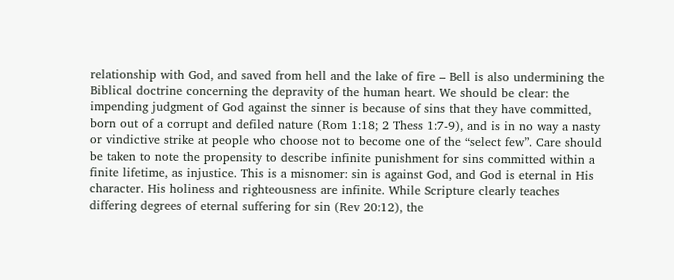relationship with God, and saved from hell and the lake of fire – Bell is also undermining the Biblical doctrine concerning the depravity of the human heart. We should be clear: the impending judgment of God against the sinner is because of sins that they have committed, born out of a corrupt and defiled nature (Rom 1:18; 2 Thess 1:7-9), and is in no way a nasty or vindictive strike at people who choose not to become one of the “select few”. Care should be taken to note the propensity to describe infinite punishment for sins committed within a finite lifetime, as injustice. This is a misnomer: sin is against God, and God is eternal in His character. His holiness and righteousness are infinite. While Scripture clearly teaches differing degrees of eternal suffering for sin (Rev 20:12), the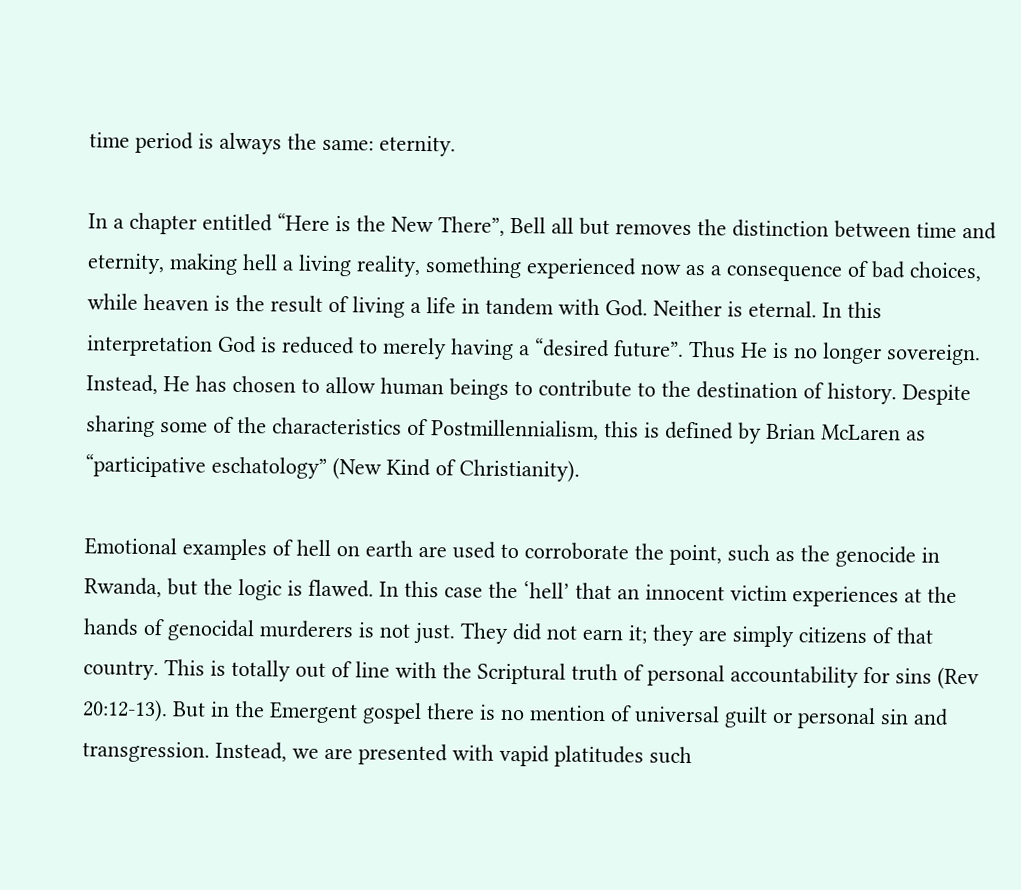time period is always the same: eternity.

In a chapter entitled “Here is the New There”, Bell all but removes the distinction between time and eternity, making hell a living reality, something experienced now as a consequence of bad choices, while heaven is the result of living a life in tandem with God. Neither is eternal. In this interpretation God is reduced to merely having a “desired future”. Thus He is no longer sovereign. Instead, He has chosen to allow human beings to contribute to the destination of history. Despite sharing some of the characteristics of Postmillennialism, this is defined by Brian McLaren as “participative eschatology” (New Kind of Christianity).

Emotional examples of hell on earth are used to corroborate the point, such as the genocide in Rwanda, but the logic is flawed. In this case the ‘hell’ that an innocent victim experiences at the hands of genocidal murderers is not just. They did not earn it; they are simply citizens of that country. This is totally out of line with the Scriptural truth of personal accountability for sins (Rev 20:12-13). But in the Emergent gospel there is no mention of universal guilt or personal sin and transgression. Instead, we are presented with vapid platitudes such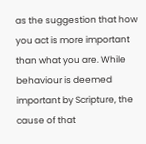as the suggestion that how you act is more important than what you are. While behaviour is deemed important by Scripture, the cause of that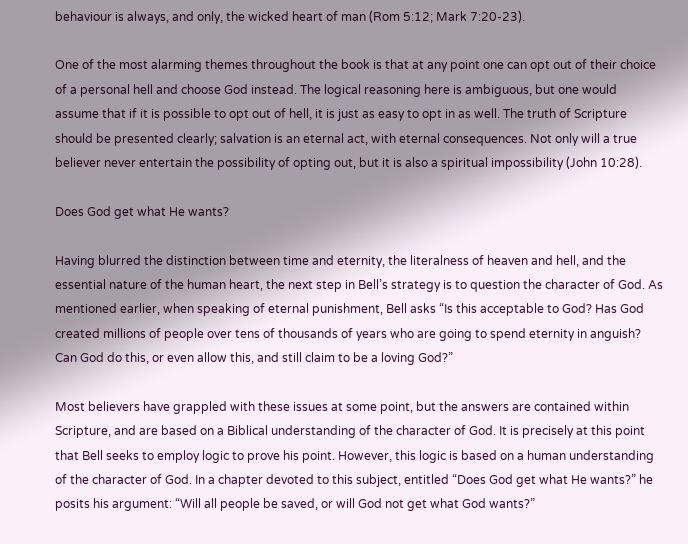behaviour is always, and only, the wicked heart of man (Rom 5:12; Mark 7:20-23).

One of the most alarming themes throughout the book is that at any point one can opt out of their choice of a personal hell and choose God instead. The logical reasoning here is ambiguous, but one would assume that if it is possible to opt out of hell, it is just as easy to opt in as well. The truth of Scripture should be presented clearly; salvation is an eternal act, with eternal consequences. Not only will a true believer never entertain the possibility of opting out, but it is also a spiritual impossibility (John 10:28).

Does God get what He wants?

Having blurred the distinction between time and eternity, the literalness of heaven and hell, and the essential nature of the human heart, the next step in Bell’s strategy is to question the character of God. As mentioned earlier, when speaking of eternal punishment, Bell asks “Is this acceptable to God? Has God created millions of people over tens of thousands of years who are going to spend eternity in anguish? Can God do this, or even allow this, and still claim to be a loving God?”

Most believers have grappled with these issues at some point, but the answers are contained within Scripture, and are based on a Biblical understanding of the character of God. It is precisely at this point that Bell seeks to employ logic to prove his point. However, this logic is based on a human understanding of the character of God. In a chapter devoted to this subject, entitled “Does God get what He wants?” he posits his argument: “Will all people be saved, or will God not get what God wants?”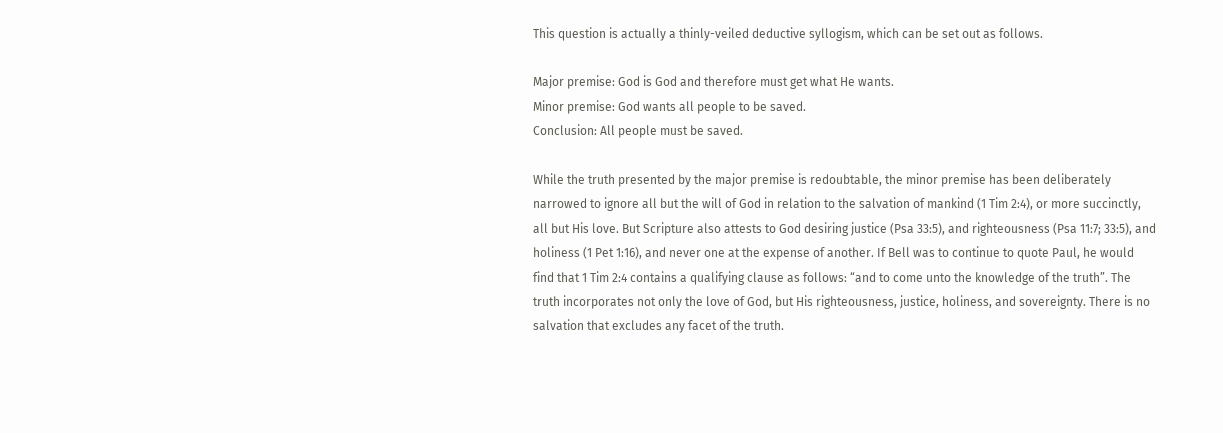This question is actually a thinly-veiled deductive syllogism, which can be set out as follows.

Major premise: God is God and therefore must get what He wants.
Minor premise: God wants all people to be saved.
Conclusion: All people must be saved.

While the truth presented by the major premise is redoubtable, the minor premise has been deliberately narrowed to ignore all but the will of God in relation to the salvation of mankind (1 Tim 2:4), or more succinctly, all but His love. But Scripture also attests to God desiring justice (Psa 33:5), and righteousness (Psa 11:7; 33:5), and holiness (1 Pet 1:16), and never one at the expense of another. If Bell was to continue to quote Paul, he would find that 1 Tim 2:4 contains a qualifying clause as follows: “and to come unto the knowledge of the truth”. The truth incorporates not only the love of God, but His righteousness, justice, holiness, and sovereignty. There is no salvation that excludes any facet of the truth.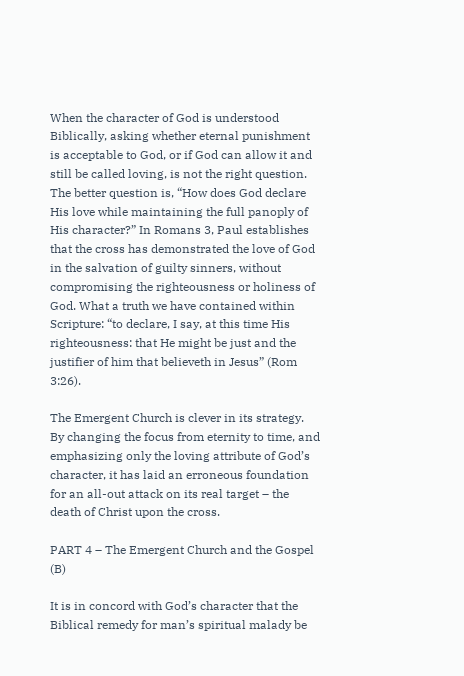When the character of God is understood Biblically, asking whether eternal punishment is acceptable to God, or if God can allow it and still be called loving, is not the right question. The better question is, “How does God declare His love while maintaining the full panoply of His character?” In Romans 3, Paul establishes that the cross has demonstrated the love of God in the salvation of guilty sinners, without compromising the righteousness or holiness of God. What a truth we have contained within Scripture: “to declare, I say, at this time His righteousness: that He might be just and the justifier of him that believeth in Jesus” (Rom 3:26).

The Emergent Church is clever in its strategy. By changing the focus from eternity to time, and emphasizing only the loving attribute of God’s character, it has laid an erroneous foundation for an all-out attack on its real target – the death of Christ upon the cross.

PART 4 – The Emergent Church and the Gospel (B)

It is in concord with God’s character that the Biblical remedy for man’s spiritual malady be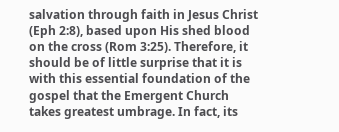salvation through faith in Jesus Christ (Eph 2:8), based upon His shed blood on the cross (Rom 3:25). Therefore, it should be of little surprise that it is with this essential foundation of the gospel that the Emergent Church takes greatest umbrage. In fact, its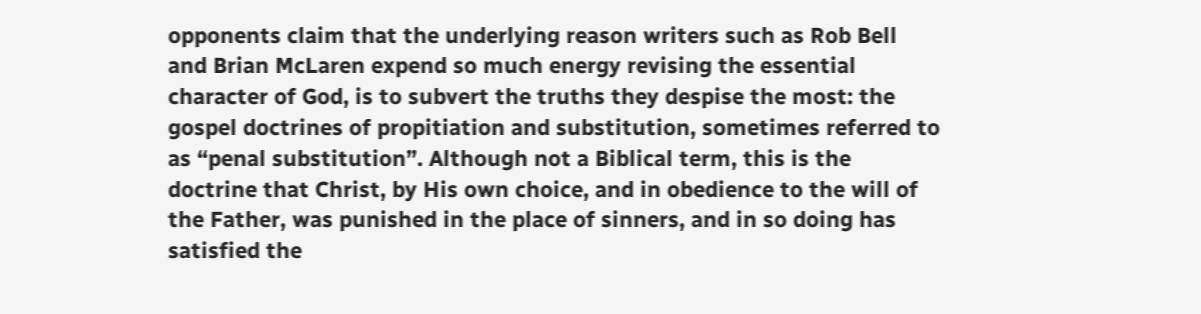opponents claim that the underlying reason writers such as Rob Bell and Brian McLaren expend so much energy revising the essential character of God, is to subvert the truths they despise the most: the gospel doctrines of propitiation and substitution, sometimes referred to as “penal substitution”. Although not a Biblical term, this is the doctrine that Christ, by His own choice, and in obedience to the will of the Father, was punished in the place of sinners, and in so doing has satisfied the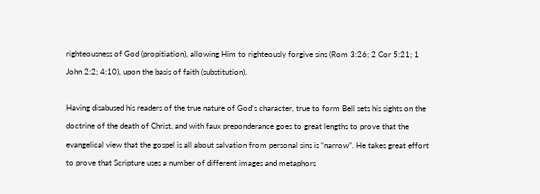righteousness of God (propitiation), allowing Him to righteously forgive sins (Rom 3:26; 2 Cor 5:21; 1 John 2:2; 4:10), upon the basis of faith (substitution).

Having disabused his readers of the true nature of God’s character, true to form Bell sets his sights on the doctrine of the death of Christ, and with faux preponderance goes to great lengths to prove that the evangelical view that the gospel is all about salvation from personal sins is “narrow”. He takes great effort to prove that Scripture uses a number of different images and metaphors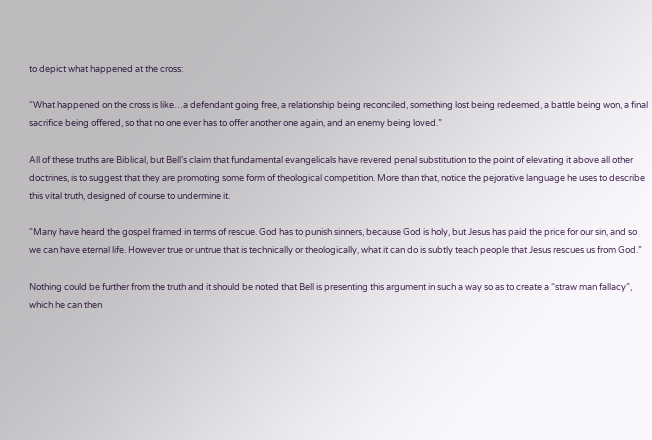to depict what happened at the cross:

“What happened on the cross is like…a defendant going free, a relationship being reconciled, something lost being redeemed, a battle being won, a final sacrifice being offered, so that no one ever has to offer another one again, and an enemy being loved.”

All of these truths are Biblical, but Bell’s claim that fundamental evangelicals have revered penal substitution to the point of elevating it above all other doctrines, is to suggest that they are promoting some form of theological competition. More than that, notice the pejorative language he uses to describe this vital truth, designed of course to undermine it.

“Many have heard the gospel framed in terms of rescue. God has to punish sinners, because God is holy, but Jesus has paid the price for our sin, and so we can have eternal life. However true or untrue that is technically or theologically, what it can do is subtly teach people that Jesus rescues us from God.”

Nothing could be further from the truth and it should be noted that Bell is presenting this argument in such a way so as to create a “straw man fallacy”, which he can then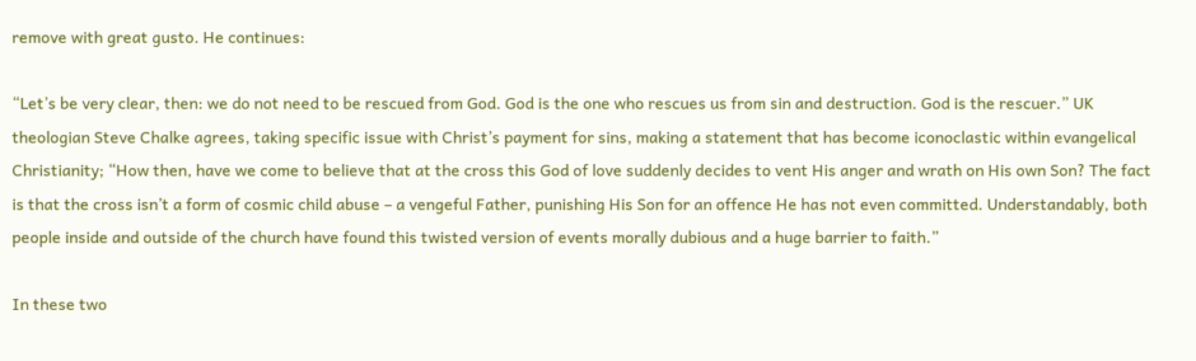remove with great gusto. He continues:

“Let’s be very clear, then: we do not need to be rescued from God. God is the one who rescues us from sin and destruction. God is the rescuer.” UK theologian Steve Chalke agrees, taking specific issue with Christ’s payment for sins, making a statement that has become iconoclastic within evangelical Christianity; “How then, have we come to believe that at the cross this God of love suddenly decides to vent His anger and wrath on His own Son? The fact is that the cross isn’t a form of cosmic child abuse – a vengeful Father, punishing His Son for an offence He has not even committed. Understandably, both people inside and outside of the church have found this twisted version of events morally dubious and a huge barrier to faith.”

In these two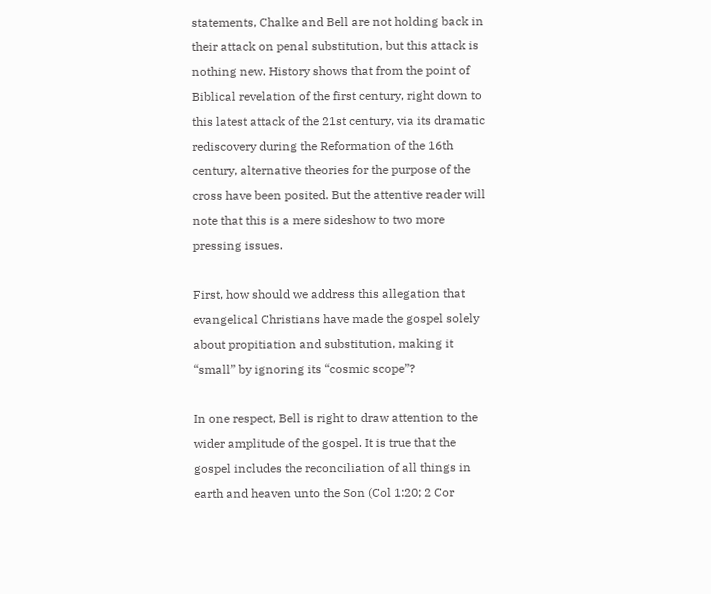statements, Chalke and Bell are not holding back in their attack on penal substitution, but this attack is nothing new. History shows that from the point of Biblical revelation of the first century, right down to this latest attack of the 21st century, via its dramatic rediscovery during the Reformation of the 16th century, alternative theories for the purpose of the cross have been posited. But the attentive reader will note that this is a mere sideshow to two more pressing issues.

First, how should we address this allegation that evangelical Christians have made the gospel solely about propitiation and substitution, making it “small” by ignoring its “cosmic scope”?

In one respect, Bell is right to draw attention to the wider amplitude of the gospel. It is true that the gospel includes the reconciliation of all things in earth and heaven unto the Son (Col 1:20; 2 Cor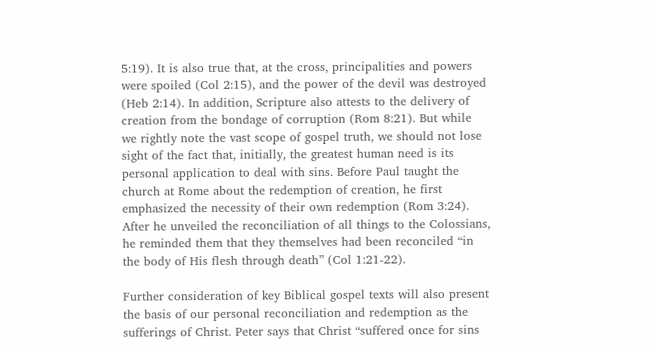5:19). It is also true that, at the cross, principalities and powers were spoiled (Col 2:15), and the power of the devil was destroyed (Heb 2:14). In addition, Scripture also attests to the delivery of creation from the bondage of corruption (Rom 8:21). But while we rightly note the vast scope of gospel truth, we should not lose sight of the fact that, initially, the greatest human need is its personal application to deal with sins. Before Paul taught the church at Rome about the redemption of creation, he first emphasized the necessity of their own redemption (Rom 3:24). After he unveiled the reconciliation of all things to the Colossians, he reminded them that they themselves had been reconciled “in the body of His flesh through death” (Col 1:21-22).

Further consideration of key Biblical gospel texts will also present the basis of our personal reconciliation and redemption as the sufferings of Christ. Peter says that Christ “suffered once for sins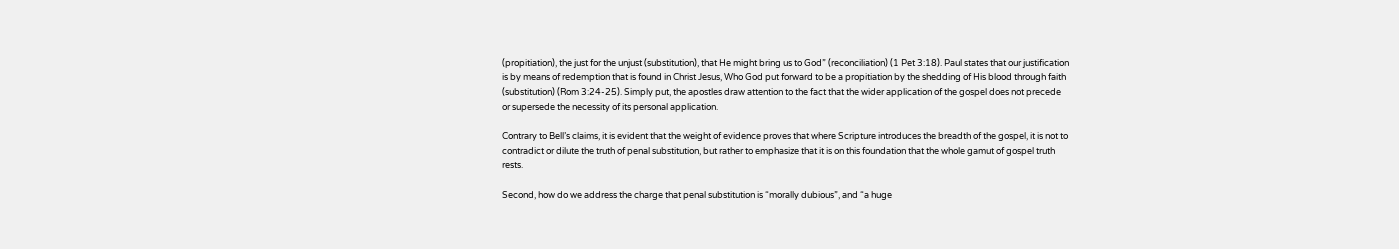(propitiation), the just for the unjust (substitution), that He might bring us to God” (reconciliation) (1 Pet 3:18). Paul states that our justification is by means of redemption that is found in Christ Jesus, Who God put forward to be a propitiation by the shedding of His blood through faith (substitution) (Rom 3:24-25). Simply put, the apostles draw attention to the fact that the wider application of the gospel does not precede or supersede the necessity of its personal application.

Contrary to Bell’s claims, it is evident that the weight of evidence proves that where Scripture introduces the breadth of the gospel, it is not to contradict or dilute the truth of penal substitution, but rather to emphasize that it is on this foundation that the whole gamut of gospel truth rests.

Second, how do we address the charge that penal substitution is “morally dubious”, and “a huge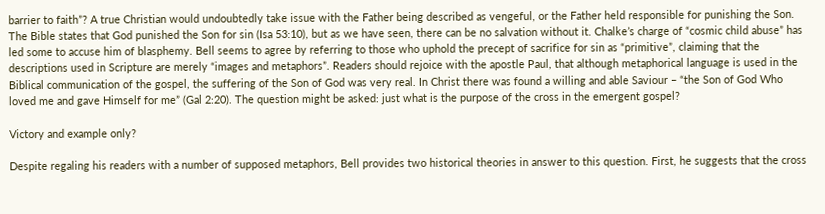barrier to faith”? A true Christian would undoubtedly take issue with the Father being described as vengeful, or the Father held responsible for punishing the Son. The Bible states that God punished the Son for sin (Isa 53:10), but as we have seen, there can be no salvation without it. Chalke’s charge of “cosmic child abuse” has led some to accuse him of blasphemy. Bell seems to agree by referring to those who uphold the precept of sacrifice for sin as “primitive”, claiming that the descriptions used in Scripture are merely “images and metaphors”. Readers should rejoice with the apostle Paul, that although metaphorical language is used in the Biblical communication of the gospel, the suffering of the Son of God was very real. In Christ there was found a willing and able Saviour – “the Son of God Who loved me and gave Himself for me” (Gal 2:20). The question might be asked: just what is the purpose of the cross in the emergent gospel?

Victory and example only?

Despite regaling his readers with a number of supposed metaphors, Bell provides two historical theories in answer to this question. First, he suggests that the cross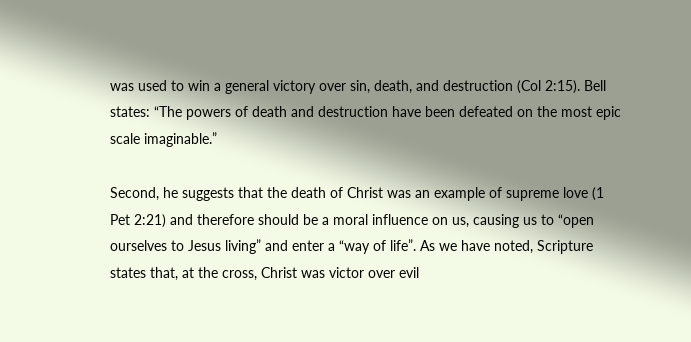was used to win a general victory over sin, death, and destruction (Col 2:15). Bell states: “The powers of death and destruction have been defeated on the most epic scale imaginable.”

Second, he suggests that the death of Christ was an example of supreme love (1 Pet 2:21) and therefore should be a moral influence on us, causing us to “open ourselves to Jesus living” and enter a “way of life”. As we have noted, Scripture states that, at the cross, Christ was victor over evil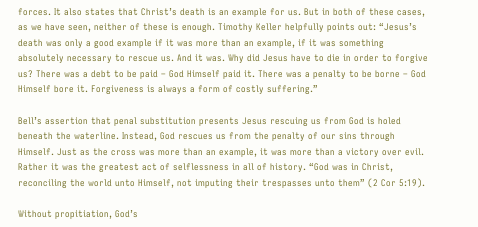forces. It also states that Christ’s death is an example for us. But in both of these cases, as we have seen, neither of these is enough. Timothy Keller helpfully points out: “Jesus’s death was only a good example if it was more than an example, if it was something absolutely necessary to rescue us. And it was. Why did Jesus have to die in order to forgive us? There was a debt to be paid – God Himself paid it. There was a penalty to be borne – God Himself bore it. Forgiveness is always a form of costly suffering.”

Bell’s assertion that penal substitution presents Jesus rescuing us from God is holed beneath the waterline. Instead, God rescues us from the penalty of our sins through Himself. Just as the cross was more than an example, it was more than a victory over evil. Rather it was the greatest act of selflessness in all of history. “God was in Christ, reconciling the world unto Himself, not imputing their trespasses unto them” (2 Cor 5:19).

Without propitiation, God’s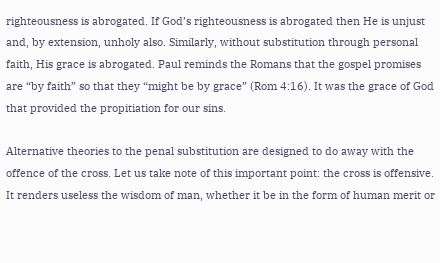righteousness is abrogated. If God’s righteousness is abrogated then He is unjust and, by extension, unholy also. Similarly, without substitution through personal faith, His grace is abrogated. Paul reminds the Romans that the gospel promises are “by faith” so that they “might be by grace” (Rom 4:16). It was the grace of God that provided the propitiation for our sins.

Alternative theories to the penal substitution are designed to do away with the offence of the cross. Let us take note of this important point: the cross is offensive. It renders useless the wisdom of man, whether it be in the form of human merit or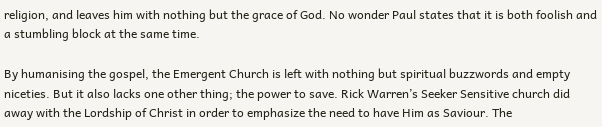religion, and leaves him with nothing but the grace of God. No wonder Paul states that it is both foolish and a stumbling block at the same time.

By humanising the gospel, the Emergent Church is left with nothing but spiritual buzzwords and empty niceties. But it also lacks one other thing; the power to save. Rick Warren’s Seeker Sensitive church did away with the Lordship of Christ in order to emphasize the need to have Him as Saviour. The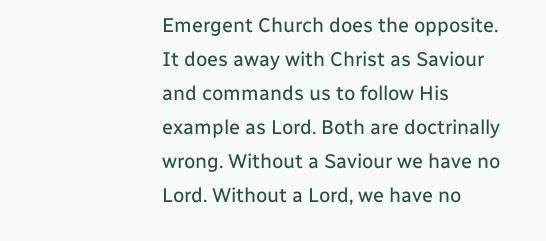Emergent Church does the opposite. It does away with Christ as Saviour and commands us to follow His example as Lord. Both are doctrinally wrong. Without a Saviour we have no Lord. Without a Lord, we have no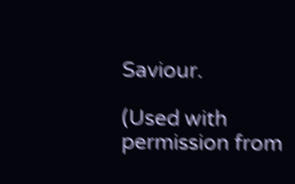Saviour.

(Used with permission from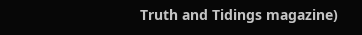Truth and Tidings magazine)